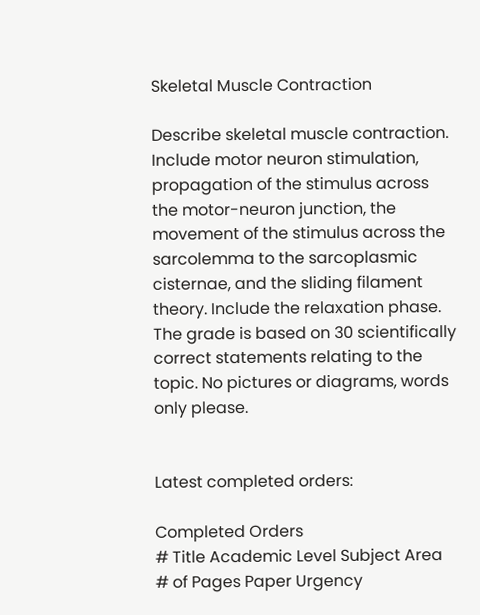Skeletal Muscle Contraction

Describe skeletal muscle contraction. Include motor neuron stimulation, propagation of the stimulus across the motor-neuron junction, the movement of the stimulus across the sarcolemma to the sarcoplasmic cisternae, and the sliding filament theory. Include the relaxation phase. The grade is based on 30 scientifically correct statements relating to the topic. No pictures or diagrams, words only please.


Latest completed orders:

Completed Orders
# Title Academic Level Subject Area # of Pages Paper Urgency